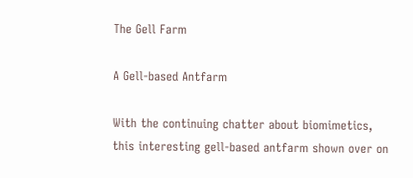The Gell Farm

A Gell-based Antfarm

With the continuing chatter about biomimetics, this interesting gell-based antfarm shown over on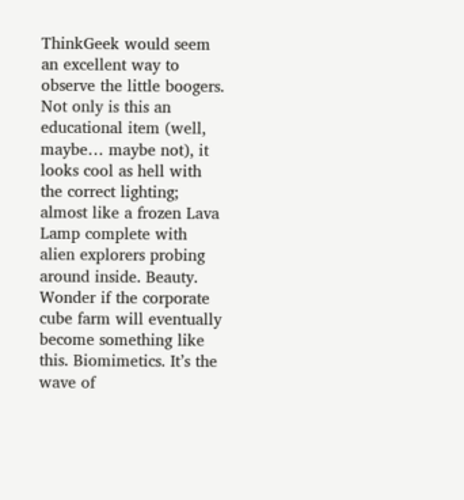ThinkGeek would seem an excellent way to observe the little boogers. Not only is this an educational item (well, maybe… maybe not), it looks cool as hell with the correct lighting; almost like a frozen Lava Lamp complete with alien explorers probing around inside. Beauty. Wonder if the corporate cube farm will eventually become something like this. Biomimetics. It’s the wave of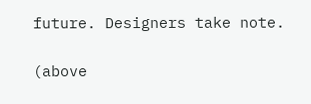future. Designers take note.

(above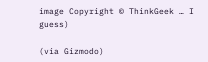image Copyright © ThinkGeek … I guess)

(via Gizmodo)